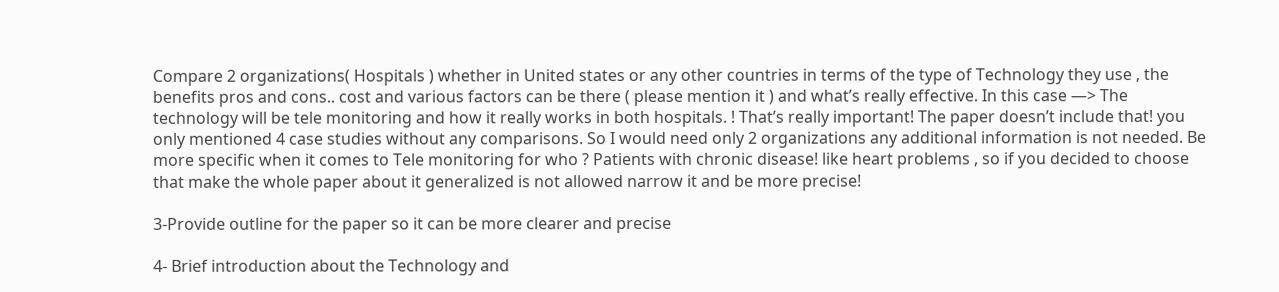Compare 2 organizations( Hospitals ) whether in United states or any other countries in terms of the type of Technology they use , the benefits pros and cons.. cost and various factors can be there ( please mention it ) and what’s really effective. In this case —> The technology will be tele monitoring and how it really works in both hospitals. ! That’s really important! The paper doesn’t include that! you only mentioned 4 case studies without any comparisons. So I would need only 2 organizations any additional information is not needed. Be more specific when it comes to Tele monitoring for who ? Patients with chronic disease! like heart problems , so if you decided to choose that make the whole paper about it generalized is not allowed narrow it and be more precise!

3-Provide outline for the paper so it can be more clearer and precise

4- Brief introduction about the Technology and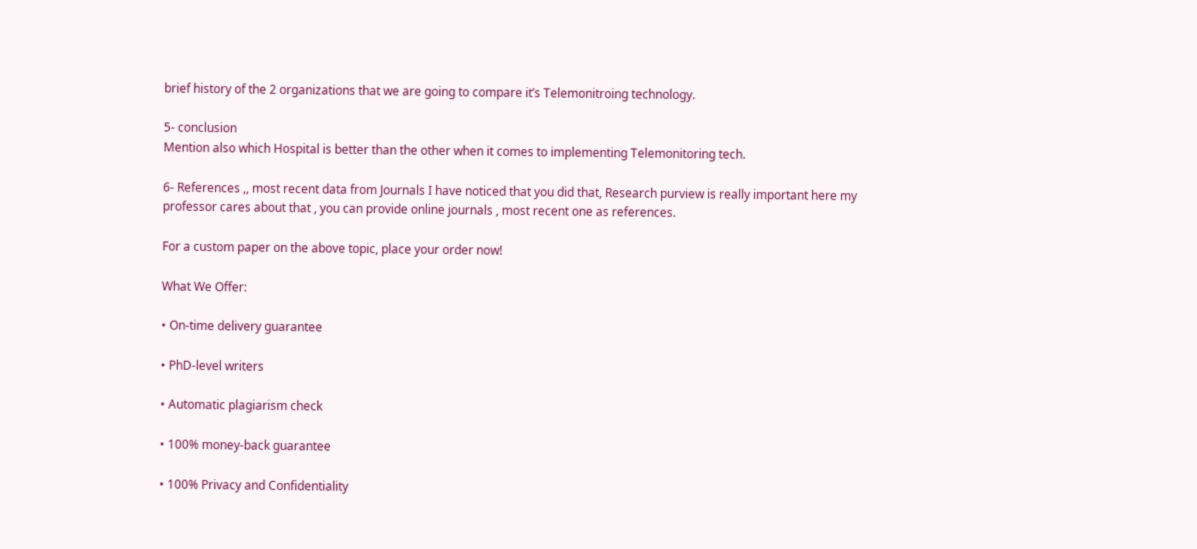brief history of the 2 organizations that we are going to compare it’s Telemonitroing technology.

5- conclusion
Mention also which Hospital is better than the other when it comes to implementing Telemonitoring tech.

6- References ,, most recent data from Journals I have noticed that you did that, Research purview is really important here my professor cares about that , you can provide online journals , most recent one as references.

For a custom paper on the above topic, place your order now!

What We Offer:

• On-time delivery guarantee

• PhD-level writers

• Automatic plagiarism check

• 100% money-back guarantee

• 100% Privacy and Confidentiality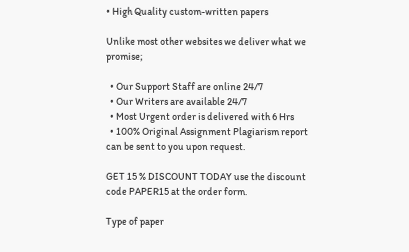• High Quality custom-written papers

Unlike most other websites we deliver what we promise;

  • Our Support Staff are online 24/7
  • Our Writers are available 24/7
  • Most Urgent order is delivered with 6 Hrs
  • 100% Original Assignment Plagiarism report can be sent to you upon request.

GET 15 % DISCOUNT TODAY use the discount code PAPER15 at the order form.

Type of paper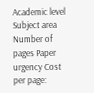Academic level Subject area
Number of pages Paper urgency Cost per page: